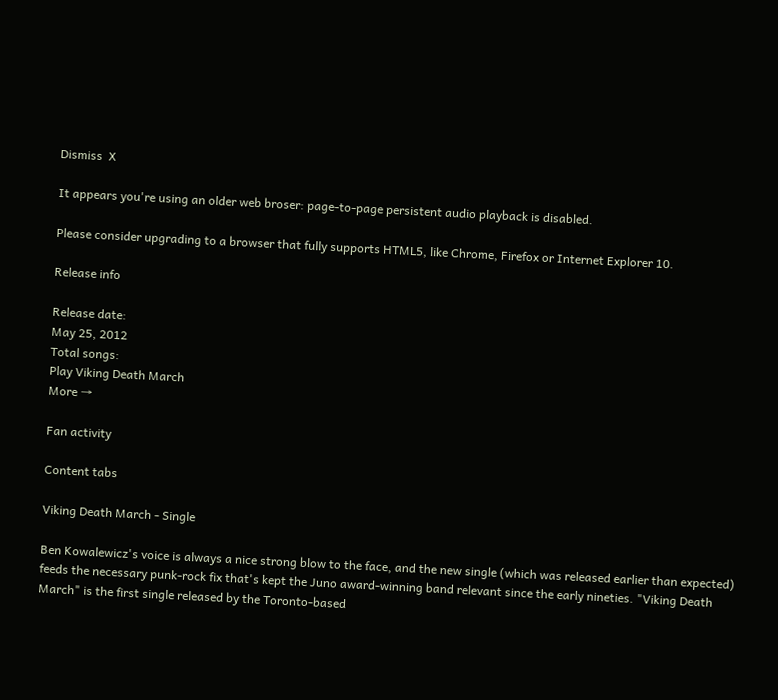Dismiss  X

It appears you're using an older web broser: page-to-page persistent audio playback is disabled.

Please consider upgrading to a browser that fully supports HTML5, like Chrome, Firefox or Internet Explorer 10.

Release info

Release date:
May 25, 2012
Total songs:
Play Viking Death March
More →

Fan activity

Content tabs

Viking Death March - Single

Ben Kowalewicz's voice is always a nice strong blow to the face, and the new single (which was released earlier than expected) feeds the necessary punk-rock fix that's kept the Juno award-winning band relevant since the early nineties. "Viking Death March" is the first single released by the Toronto-based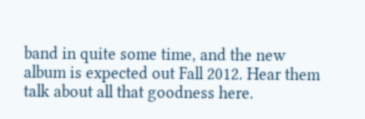band in quite some time, and the new album is expected out Fall 2012. Hear them talk about all that goodness here.